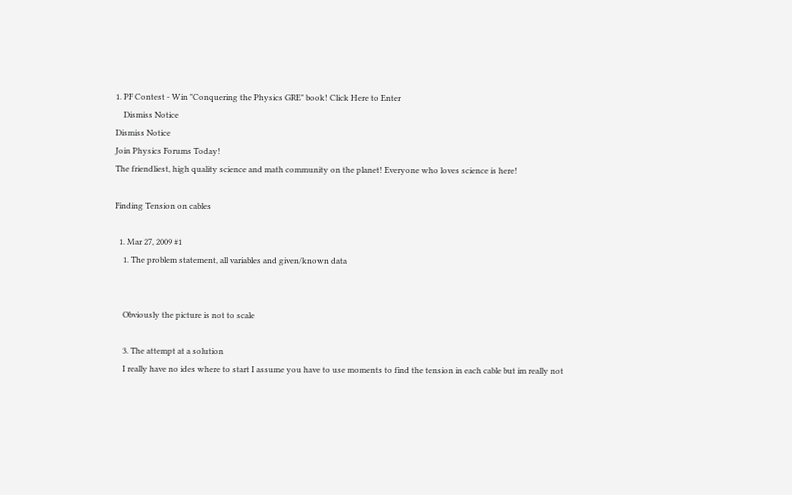1. PF Contest - Win "Conquering the Physics GRE" book! Click Here to Enter
    Dismiss Notice
Dismiss Notice
Join Physics Forums Today!
The friendliest, high quality science and math community on the planet! Everyone who loves science is here!

Finding Tension on cables

  1. Mar 27, 2009 #1
    1. The problem statement, all variables and given/known data


    Obviously the picture is not to scale

    3. The attempt at a solution
    I really have no ides where to start I assume you have to use moments to find the tension in each cable but im really not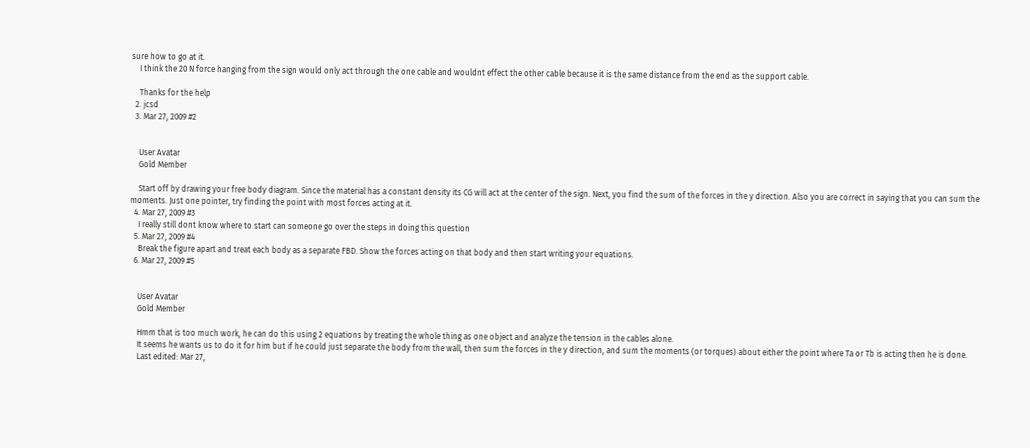sure how to go at it.
    I think the 20 N force hanging from the sign would only act through the one cable and wouldnt effect the other cable because it is the same distance from the end as the support cable.

    Thanks for the help
  2. jcsd
  3. Mar 27, 2009 #2


    User Avatar
    Gold Member

    Start off by drawing your free body diagram. Since the material has a constant density its CG will act at the center of the sign. Next, you find the sum of the forces in the y direction. Also you are correct in saying that you can sum the moments. Just one pointer, try finding the point with most forces acting at it.
  4. Mar 27, 2009 #3
    I really still dont know where to start can someone go over the steps in doing this question
  5. Mar 27, 2009 #4
    Break the figure apart and treat each body as a separate FBD. Show the forces acting on that body and then start writing your equations.
  6. Mar 27, 2009 #5


    User Avatar
    Gold Member

    Hmm that is too much work, he can do this using 2 equations by treating the whole thing as one object and analyze the tension in the cables alone.
    It seems he wants us to do it for him but if he could just separate the body from the wall, then sum the forces in the y direction, and sum the moments (or torques) about either the point where Ta or Tb is acting then he is done.
    Last edited: Mar 27,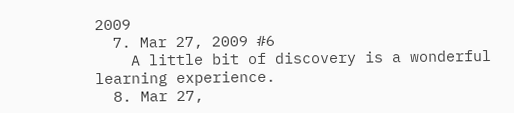2009
  7. Mar 27, 2009 #6
    A little bit of discovery is a wonderful learning experience.
  8. Mar 27,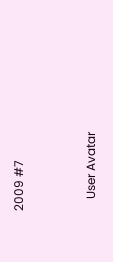2009 #7


    User Avatar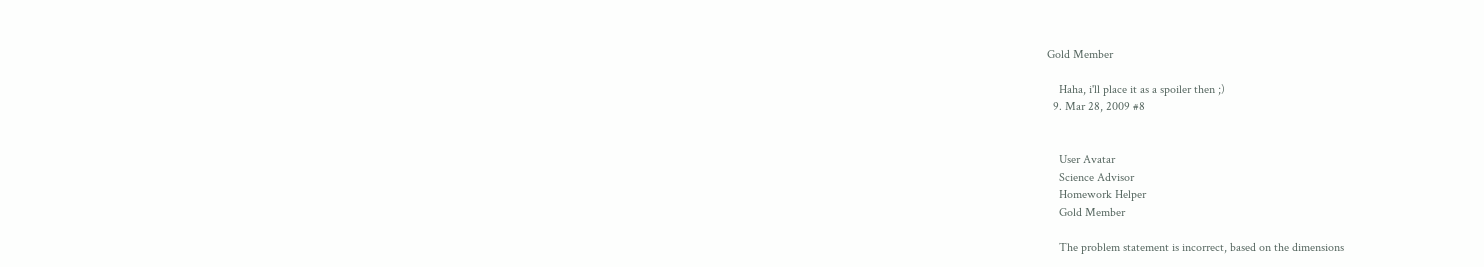Gold Member

    Haha, i'll place it as a spoiler then ;)
  9. Mar 28, 2009 #8


    User Avatar
    Science Advisor
    Homework Helper
    Gold Member

    The problem statement is incorrect, based on the dimensions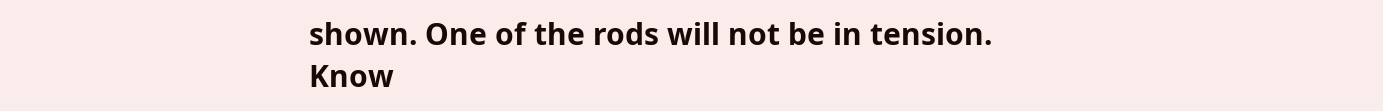shown. One of the rods will not be in tension.
Know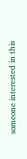someone interested in this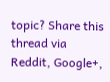topic? Share this thread via Reddit, Google+,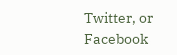Twitter, or Facebook